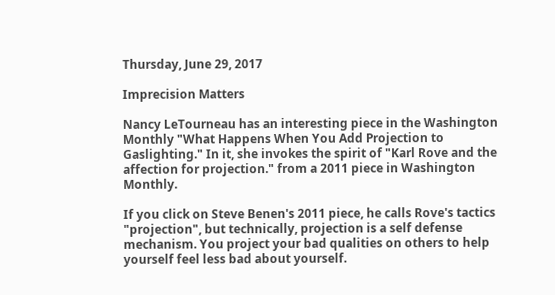Thursday, June 29, 2017

Imprecision Matters

Nancy LeTourneau has an interesting piece in the Washington Monthly "What Happens When You Add Projection to Gaslighting." In it, she invokes the spirit of "Karl Rove and the affection for projection." from a 2011 piece in Washington Monthly.

If you click on Steve Benen's 2011 piece, he calls Rove's tactics "projection", but technically, projection is a self defense mechanism. You project your bad qualities on others to help yourself feel less bad about yourself.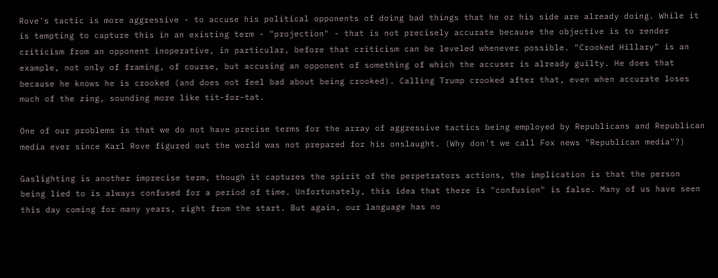Rove's tactic is more aggressive - to accuse his political opponents of doing bad things that he or his side are already doing. While it is tempting to capture this in an existing term - "projection" - that is not precisely accurate because the objective is to render criticism from an opponent inoperative, in particular, before that criticism can be leveled whenever possible. "Crooked Hillary" is an example, not only of framing, of course, but accusing an opponent of something of which the accuser is already guilty. He does that because he knows he is crooked (and does not feel bad about being crooked). Calling Trump crooked after that, even when accurate loses much of the zing, sounding more like tit-for-tat.

One of our problems is that we do not have precise terms for the array of aggressive tactics being employed by Republicans and Republican media ever since Karl Rove figured out the world was not prepared for his onslaught. (Why don't we call Fox news "Republican media"?)

Gaslighting is another imprecise term, though it captures the spirit of the perpetrators actions, the implication is that the person being lied to is always confused for a period of time. Unfortunately, this idea that there is "confusion" is false. Many of us have seen this day coming for many years, right from the start. But again, our language has no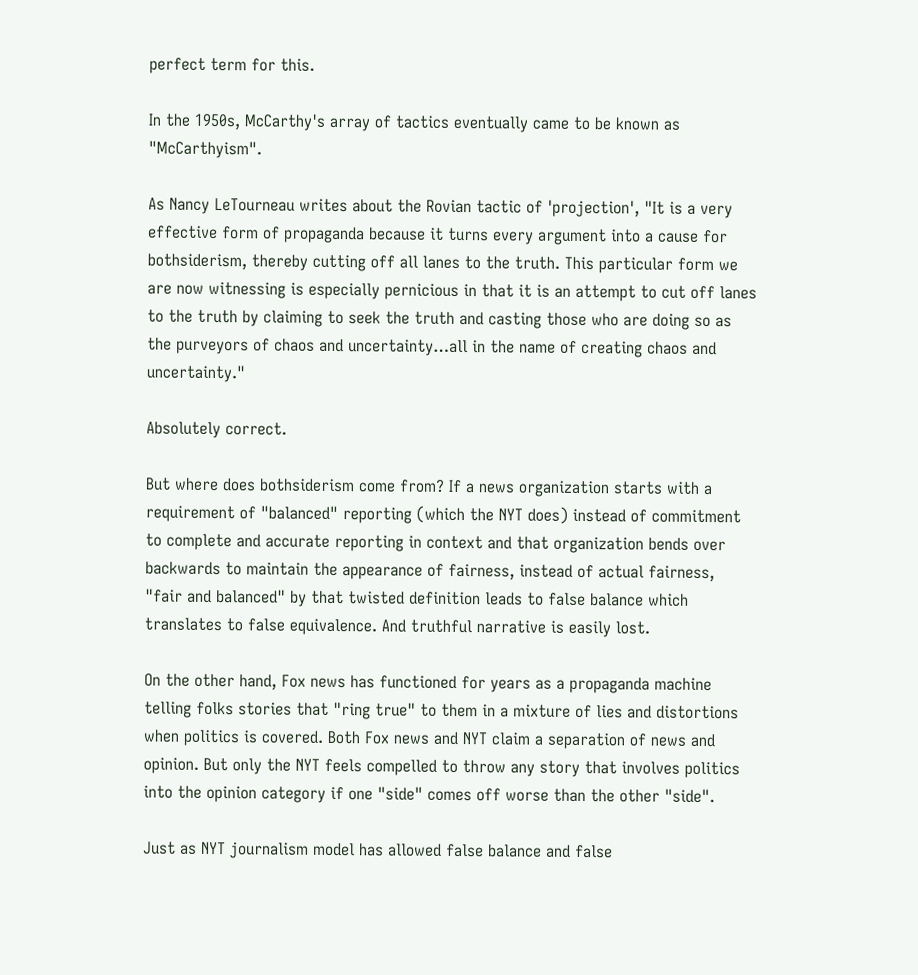perfect term for this.

In the 1950s, McCarthy's array of tactics eventually came to be known as "McCarthyism".

As Nancy LeTourneau writes about the Rovian tactic of 'projection', "It is a very effective form of propaganda because it turns every argument into a cause for bothsiderism, thereby cutting off all lanes to the truth. This particular form we are now witnessing is especially pernicious in that it is an attempt to cut off lanes to the truth by claiming to seek the truth and casting those who are doing so as the purveyors of chaos and uncertainty…all in the name of creating chaos and uncertainty."

Absolutely correct.

But where does bothsiderism come from? If a news organization starts with a requirement of "balanced" reporting (which the NYT does) instead of commitment to complete and accurate reporting in context and that organization bends over backwards to maintain the appearance of fairness, instead of actual fairness, "fair and balanced" by that twisted definition leads to false balance which translates to false equivalence. And truthful narrative is easily lost.

On the other hand, Fox news has functioned for years as a propaganda machine telling folks stories that "ring true" to them in a mixture of lies and distortions when politics is covered. Both Fox news and NYT claim a separation of news and opinion. But only the NYT feels compelled to throw any story that involves politics into the opinion category if one "side" comes off worse than the other "side".

Just as NYT journalism model has allowed false balance and false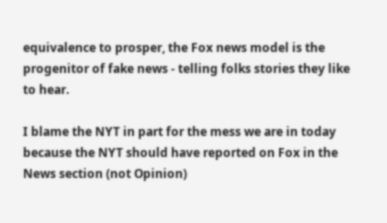equivalence to prosper, the Fox news model is the progenitor of fake news - telling folks stories they like to hear.

I blame the NYT in part for the mess we are in today because the NYT should have reported on Fox in the News section (not Opinion)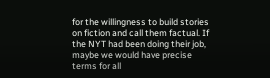for the willingness to build stories on fiction and call them factual. If the NYT had been doing their job, maybe we would have precise terms for all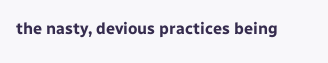the nasty, devious practices being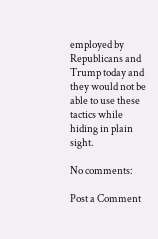employed by Republicans and Trump today and they would not be able to use these tactics while hiding in plain sight.

No comments:

Post a Comment